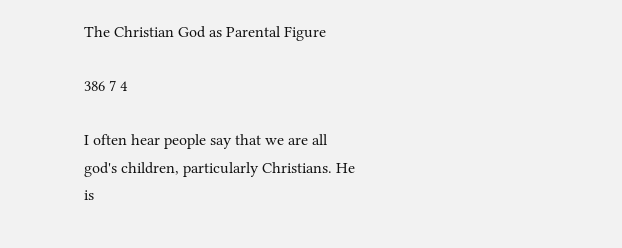The Christian God as Parental Figure

386 7 4

I often hear people say that we are all god's children, particularly Christians. He is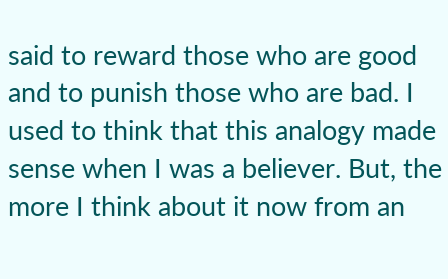said to reward those who are good and to punish those who are bad. I used to think that this analogy made sense when I was a believer. But, the more I think about it now from an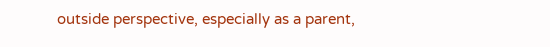outside perspective, especially as a parent,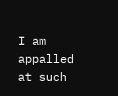I am appalled at such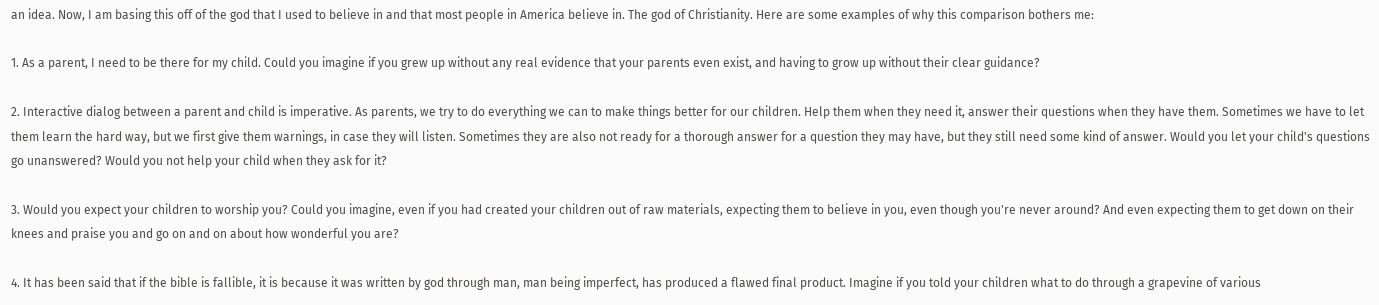an idea. Now, I am basing this off of the god that I used to believe in and that most people in America believe in. The god of Christianity. Here are some examples of why this comparison bothers me:

1. As a parent, I need to be there for my child. Could you imagine if you grew up without any real evidence that your parents even exist, and having to grow up without their clear guidance?

2. Interactive dialog between a parent and child is imperative. As parents, we try to do everything we can to make things better for our children. Help them when they need it, answer their questions when they have them. Sometimes we have to let them learn the hard way, but we first give them warnings, in case they will listen. Sometimes they are also not ready for a thorough answer for a question they may have, but they still need some kind of answer. Would you let your child's questions go unanswered? Would you not help your child when they ask for it?

3. Would you expect your children to worship you? Could you imagine, even if you had created your children out of raw materials, expecting them to believe in you, even though you're never around? And even expecting them to get down on their knees and praise you and go on and on about how wonderful you are?

4. It has been said that if the bible is fallible, it is because it was written by god through man, man being imperfect, has produced a flawed final product. Imagine if you told your children what to do through a grapevine of various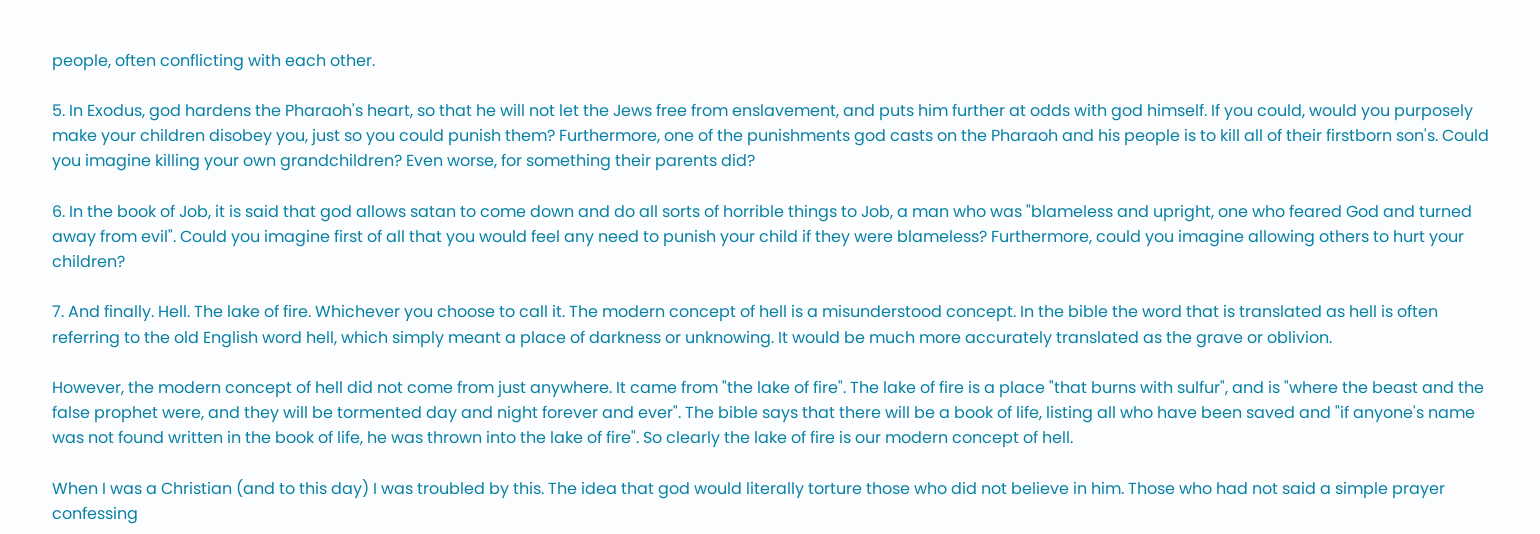people, often conflicting with each other.

5. In Exodus, god hardens the Pharaoh's heart, so that he will not let the Jews free from enslavement, and puts him further at odds with god himself. If you could, would you purposely make your children disobey you, just so you could punish them? Furthermore, one of the punishments god casts on the Pharaoh and his people is to kill all of their firstborn son's. Could you imagine killing your own grandchildren? Even worse, for something their parents did?

6. In the book of Job, it is said that god allows satan to come down and do all sorts of horrible things to Job, a man who was "blameless and upright, one who feared God and turned away from evil". Could you imagine first of all that you would feel any need to punish your child if they were blameless? Furthermore, could you imagine allowing others to hurt your children?

7. And finally. Hell. The lake of fire. Whichever you choose to call it. The modern concept of hell is a misunderstood concept. In the bible the word that is translated as hell is often referring to the old English word hell, which simply meant a place of darkness or unknowing. It would be much more accurately translated as the grave or oblivion.

However, the modern concept of hell did not come from just anywhere. It came from "the lake of fire". The lake of fire is a place "that burns with sulfur", and is "where the beast and the false prophet were, and they will be tormented day and night forever and ever". The bible says that there will be a book of life, listing all who have been saved and "if anyone's name was not found written in the book of life, he was thrown into the lake of fire". So clearly the lake of fire is our modern concept of hell.

When I was a Christian (and to this day) I was troubled by this. The idea that god would literally torture those who did not believe in him. Those who had not said a simple prayer confessing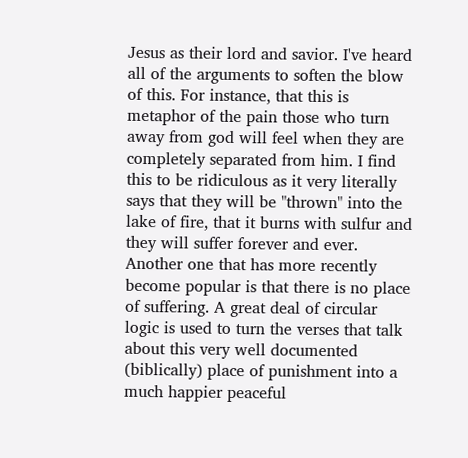Jesus as their lord and savior. I've heard all of the arguments to soften the blow of this. For instance, that this is metaphor of the pain those who turn away from god will feel when they are completely separated from him. I find this to be ridiculous as it very literally says that they will be "thrown" into the lake of fire, that it burns with sulfur and they will suffer forever and ever. Another one that has more recently become popular is that there is no place of suffering. A great deal of circular logic is used to turn the verses that talk about this very well documented (biblically) place of punishment into a much happier peaceful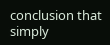conclusion that simply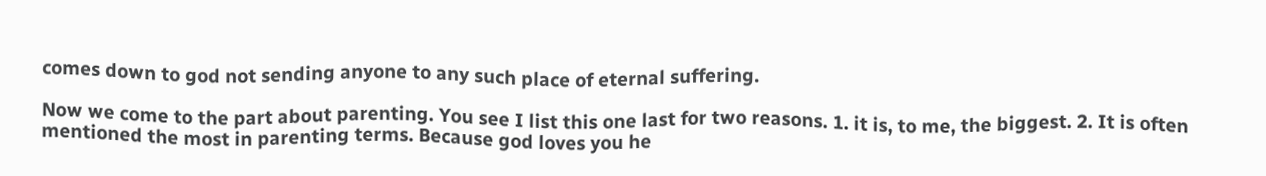comes down to god not sending anyone to any such place of eternal suffering.

Now we come to the part about parenting. You see I list this one last for two reasons. 1. it is, to me, the biggest. 2. It is often mentioned the most in parenting terms. Because god loves you he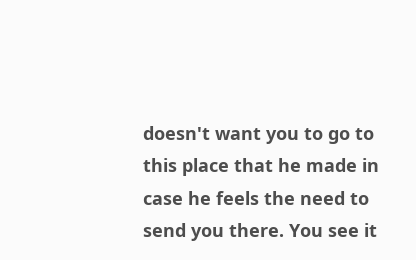doesn't want you to go to this place that he made in case he feels the need to send you there. You see it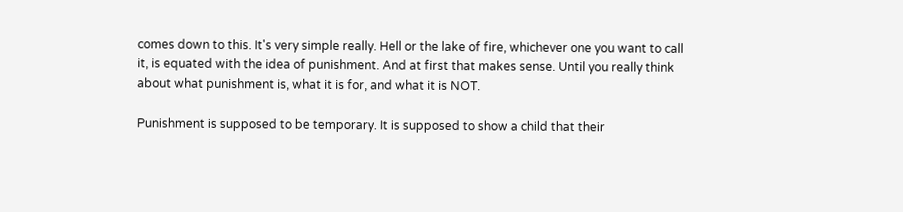comes down to this. It's very simple really. Hell or the lake of fire, whichever one you want to call it, is equated with the idea of punishment. And at first that makes sense. Until you really think about what punishment is, what it is for, and what it is NOT.

Punishment is supposed to be temporary. It is supposed to show a child that their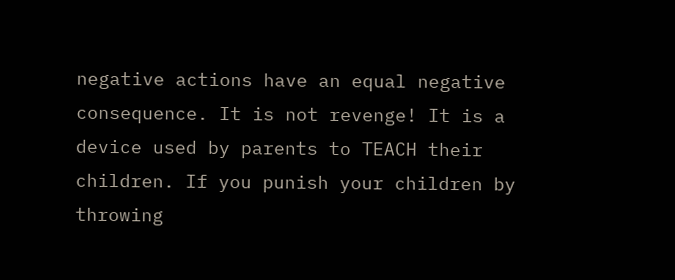negative actions have an equal negative consequence. It is not revenge! It is a device used by parents to TEACH their children. If you punish your children by throwing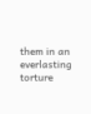them in an everlasting torture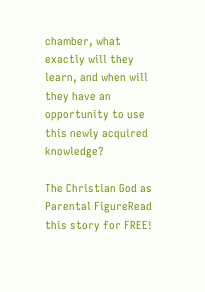chamber, what exactly will they learn, and when will they have an opportunity to use this newly acquired knowledge?

The Christian God as Parental FigureRead this story for FREE!